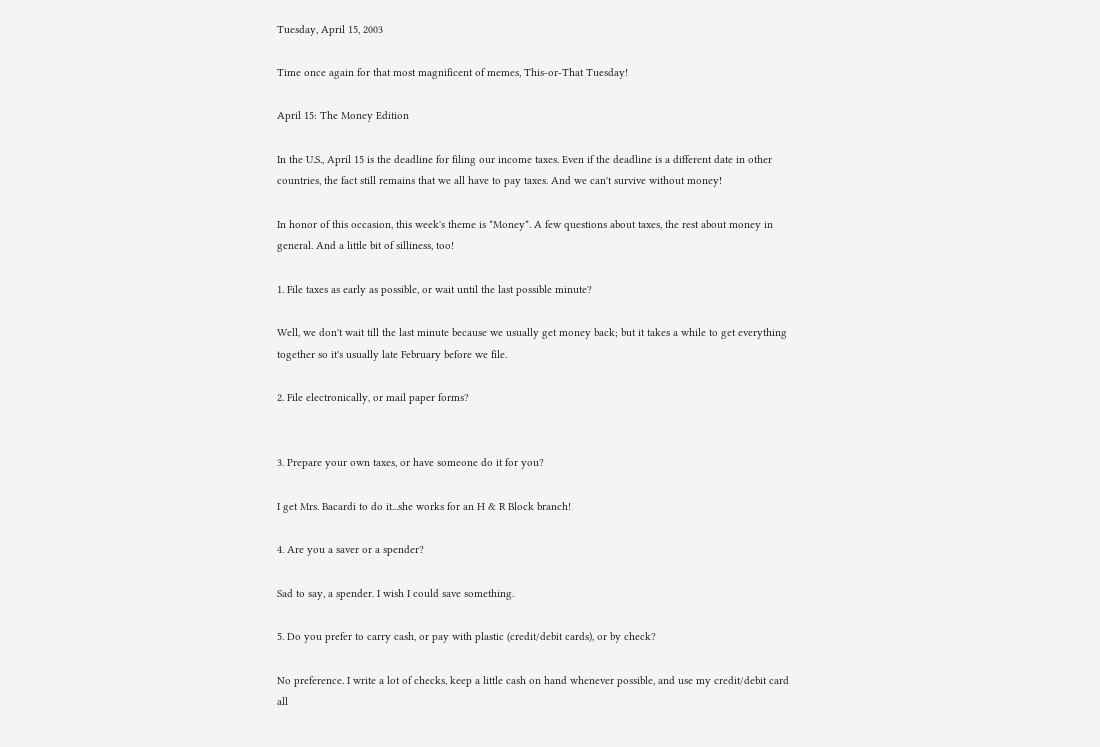Tuesday, April 15, 2003

Time once again for that most magnificent of memes, This-or-That Tuesday!

April 15: The Money Edition

In the U.S., April 15 is the deadline for filing our income taxes. Even if the deadline is a different date in other countries, the fact still remains that we all have to pay taxes. And we can't survive without money!

In honor of this occasion, this week's theme is *Money*. A few questions about taxes, the rest about money in general. And a little bit of silliness, too!

1. File taxes as early as possible, or wait until the last possible minute?

Well, we don't wait till the last minute because we usually get money back; but it takes a while to get everything together so it's usually late February before we file.

2. File electronically, or mail paper forms?


3. Prepare your own taxes, or have someone do it for you?

I get Mrs. Bacardi to do it...she works for an H & R Block branch!

4. Are you a saver or a spender?

Sad to say, a spender. I wish I could save something.

5. Do you prefer to carry cash, or pay with plastic (credit/debit cards), or by check?

No preference. I write a lot of checks, keep a little cash on hand whenever possible, and use my credit/debit card all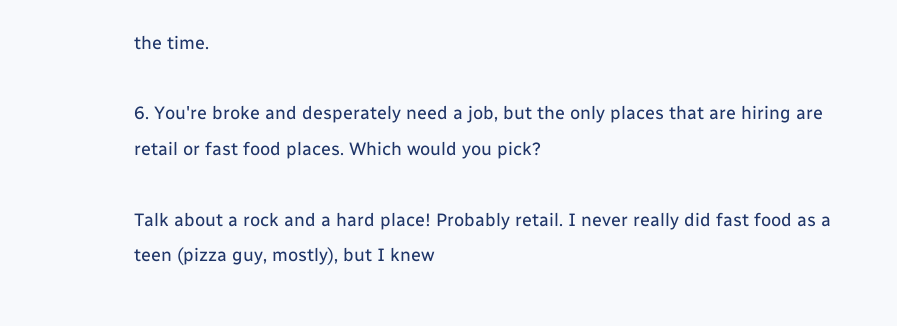the time.

6. You're broke and desperately need a job, but the only places that are hiring are retail or fast food places. Which would you pick?

Talk about a rock and a hard place! Probably retail. I never really did fast food as a teen (pizza guy, mostly), but I knew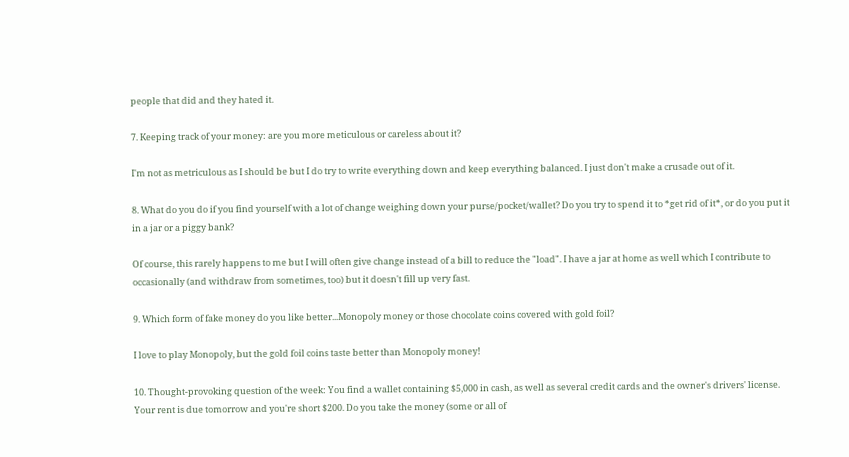people that did and they hated it.

7. Keeping track of your money: are you more meticulous or careless about it?

I'm not as metriculous as I should be but I do try to write everything down and keep everything balanced. I just don't make a crusade out of it.

8. What do you do if you find yourself with a lot of change weighing down your purse/pocket/wallet? Do you try to spend it to *get rid of it*, or do you put it in a jar or a piggy bank?

Of course, this rarely happens to me but I will often give change instead of a bill to reduce the "load". I have a jar at home as well which I contribute to occasionally (and withdraw from sometimes, too) but it doesn't fill up very fast.

9. Which form of fake money do you like better...Monopoly money or those chocolate coins covered with gold foil?

I love to play Monopoly, but the gold foil coins taste better than Monopoly money!

10. Thought-provoking question of the week: You find a wallet containing $5,000 in cash, as well as several credit cards and the owner's drivers' license. Your rent is due tomorrow and you're short $200. Do you take the money (some or all of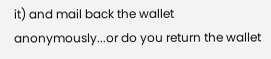it) and mail back the wallet anonymously...or do you return the wallet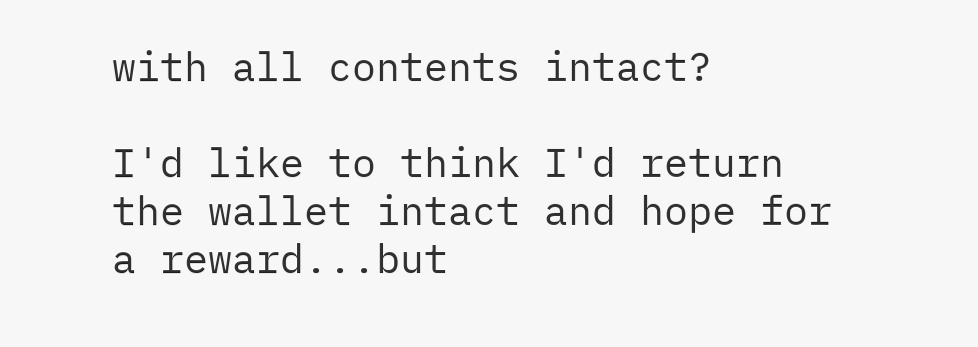with all contents intact?

I'd like to think I'd return the wallet intact and hope for a reward...but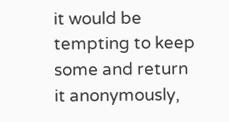it would be tempting to keep some and return it anonymously,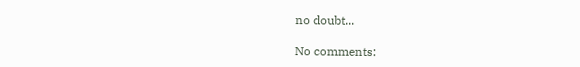no doubt...

No comments: